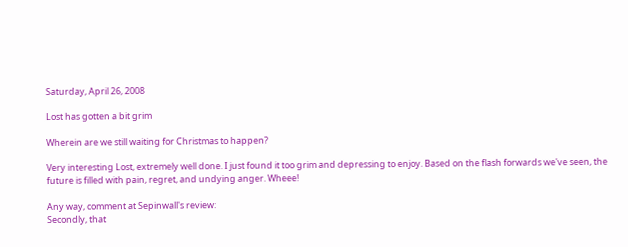Saturday, April 26, 2008

Lost has gotten a bit grim

Wherein are we still waiting for Christmas to happen?

Very interesting Lost, extremely well done. I just found it too grim and depressing to enjoy. Based on the flash forwards we've seen, the future is filled with pain, regret, and undying anger. Wheee!

Any way, comment at Sepinwall's review:
Secondly, that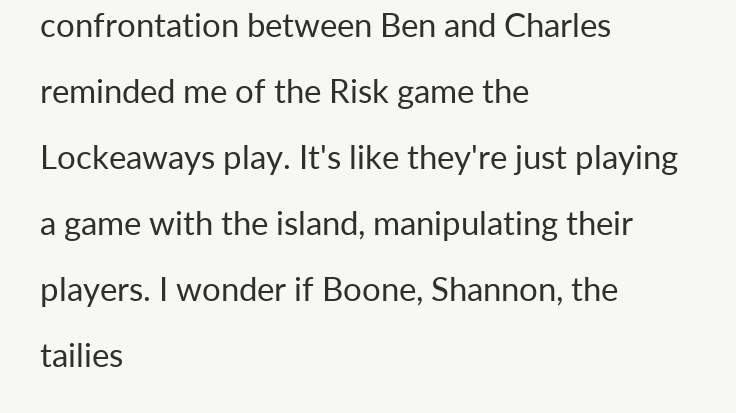confrontation between Ben and Charles reminded me of the Risk game the Lockeaways play. It's like they're just playing a game with the island, manipulating their players. I wonder if Boone, Shannon, the tailies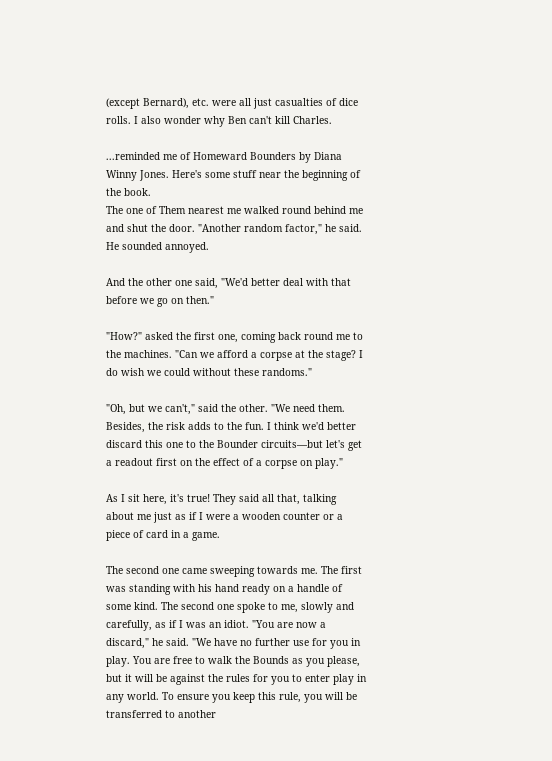(except Bernard), etc. were all just casualties of dice rolls. I also wonder why Ben can't kill Charles.

...reminded me of Homeward Bounders by Diana Winny Jones. Here's some stuff near the beginning of the book.
The one of Them nearest me walked round behind me and shut the door. "Another random factor," he said. He sounded annoyed.

And the other one said, "We'd better deal with that before we go on then."

"How?" asked the first one, coming back round me to the machines. "Can we afford a corpse at the stage? I do wish we could without these randoms."

"Oh, but we can't," said the other. "We need them. Besides, the risk adds to the fun. I think we'd better discard this one to the Bounder circuits—but let's get a readout first on the effect of a corpse on play."

As I sit here, it's true! They said all that, talking about me just as if I were a wooden counter or a piece of card in a game.

The second one came sweeping towards me. The first was standing with his hand ready on a handle of some kind. The second one spoke to me, slowly and carefully, as if I was an idiot. "You are now a discard," he said. "We have no further use for you in play. You are free to walk the Bounds as you please, but it will be against the rules for you to enter play in any world. To ensure you keep this rule, you will be transferred to another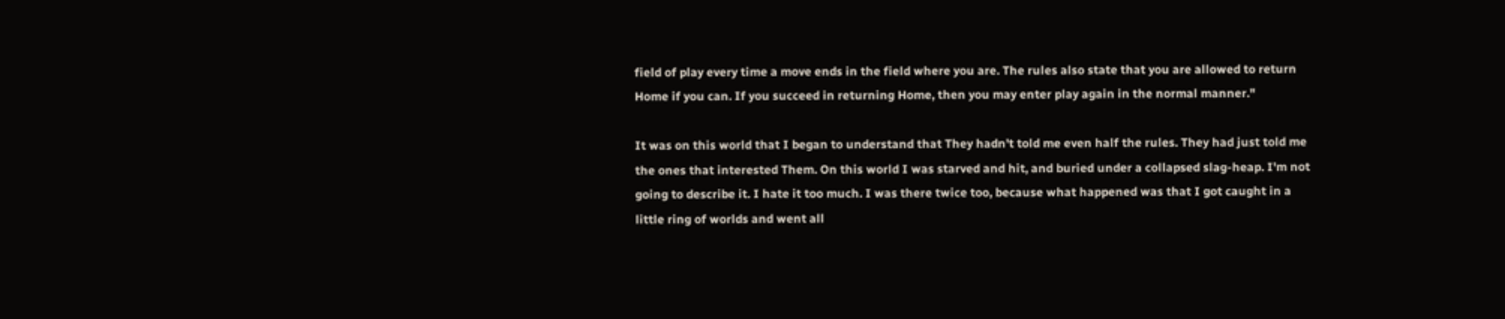field of play every time a move ends in the field where you are. The rules also state that you are allowed to return Home if you can. If you succeed in returning Home, then you may enter play again in the normal manner."

It was on this world that I began to understand that They hadn't told me even half the rules. They had just told me the ones that interested Them. On this world I was starved and hit, and buried under a collapsed slag-heap. I'm not going to describe it. I hate it too much. I was there twice too, because what happened was that I got caught in a little ring of worlds and went all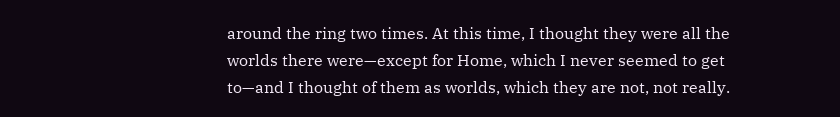around the ring two times. At this time, I thought they were all the worlds there were—except for Home, which I never seemed to get to—and I thought of them as worlds, which they are not, not really.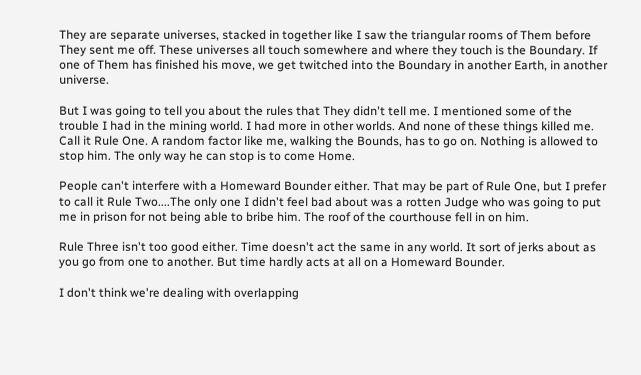They are separate universes, stacked in together like I saw the triangular rooms of Them before They sent me off. These universes all touch somewhere and where they touch is the Boundary. If one of Them has finished his move, we get twitched into the Boundary in another Earth, in another universe.

But I was going to tell you about the rules that They didn't tell me. I mentioned some of the trouble I had in the mining world. I had more in other worlds. And none of these things killed me. Call it Rule One. A random factor like me, walking the Bounds, has to go on. Nothing is allowed to stop him. The only way he can stop is to come Home.

People can't interfere with a Homeward Bounder either. That may be part of Rule One, but I prefer to call it Rule Two....The only one I didn't feel bad about was a rotten Judge who was going to put me in prison for not being able to bribe him. The roof of the courthouse fell in on him.

Rule Three isn't too good either. Time doesn't act the same in any world. It sort of jerks about as you go from one to another. But time hardly acts at all on a Homeward Bounder.

I don't think we're dealing with overlapping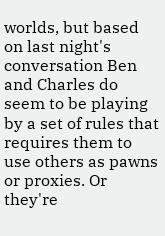worlds, but based on last night's conversation Ben and Charles do seem to be playing by a set of rules that requires them to use others as pawns or proxies. Or they're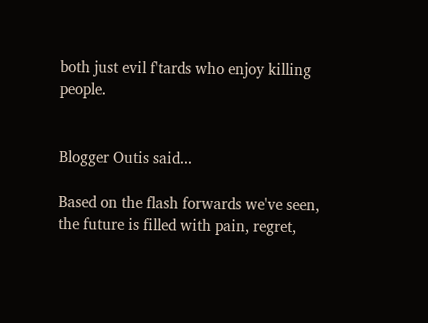both just evil f'tards who enjoy killing people.


Blogger Outis said...

Based on the flash forwards we've seen, the future is filled with pain, regret,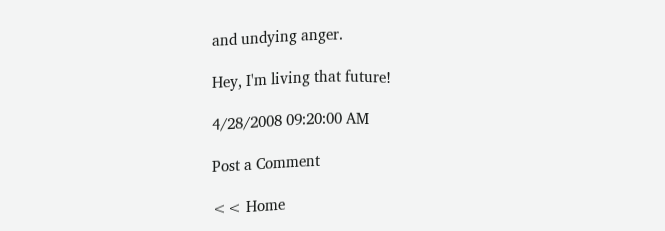and undying anger.

Hey, I'm living that future!

4/28/2008 09:20:00 AM

Post a Comment

<< Home